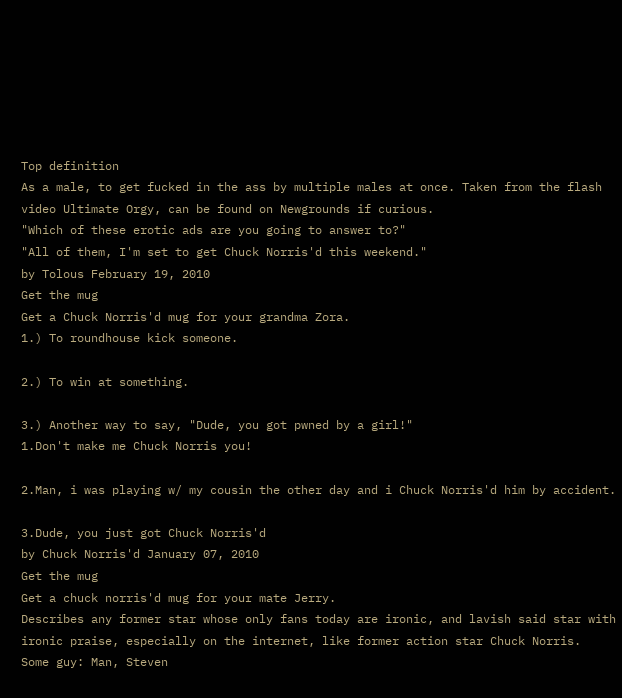Top definition
As a male, to get fucked in the ass by multiple males at once. Taken from the flash video Ultimate Orgy, can be found on Newgrounds if curious.
"Which of these erotic ads are you going to answer to?"
"All of them, I'm set to get Chuck Norris'd this weekend."
by Tolous February 19, 2010
Get the mug
Get a Chuck Norris'd mug for your grandma Zora.
1.) To roundhouse kick someone.

2.) To win at something.

3.) Another way to say, "Dude, you got pwned by a girl!"
1.Don't make me Chuck Norris you!

2.Man, i was playing w/ my cousin the other day and i Chuck Norris'd him by accident.

3.Dude, you just got Chuck Norris'd
by Chuck Norris'd January 07, 2010
Get the mug
Get a chuck norris'd mug for your mate Jerry.
Describes any former star whose only fans today are ironic, and lavish said star with ironic praise, especially on the internet, like former action star Chuck Norris.
Some guy: Man, Steven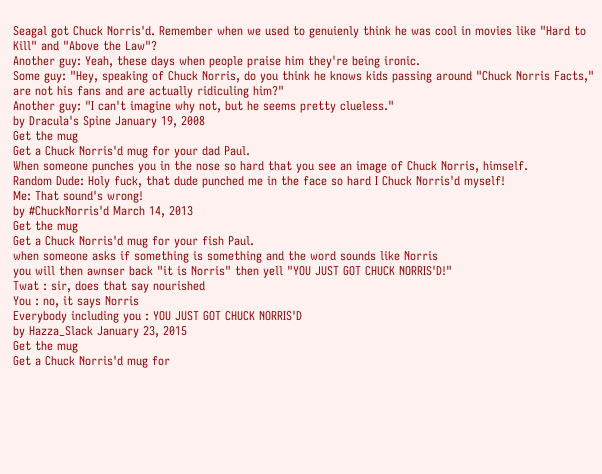Seagal got Chuck Norris'd. Remember when we used to genuienly think he was cool in movies like "Hard to Kill" and "Above the Law"?
Another guy: Yeah, these days when people praise him they're being ironic.
Some guy: "Hey, speaking of Chuck Norris, do you think he knows kids passing around "Chuck Norris Facts," are not his fans and are actually ridiculing him?"
Another guy: "I can't imagine why not, but he seems pretty clueless."
by Dracula's Spine January 19, 2008
Get the mug
Get a Chuck Norris'd mug for your dad Paul.
When someone punches you in the nose so hard that you see an image of Chuck Norris, himself.
Random Dude: Holy fuck, that dude punched me in the face so hard I Chuck Norris'd myself!
Me: That sound's wrong!
by #ChuckNorris'd March 14, 2013
Get the mug
Get a Chuck Norris'd mug for your fish Paul.
when someone asks if something is something and the word sounds like Norris
you will then awnser back "it is Norris" then yell "YOU JUST GOT CHUCK NORRIS'D!"
Twat : sir, does that say nourished
You : no, it says Norris
Everybody including you : YOU JUST GOT CHUCK NORRIS'D
by Hazza_Slack January 23, 2015
Get the mug
Get a Chuck Norris'd mug for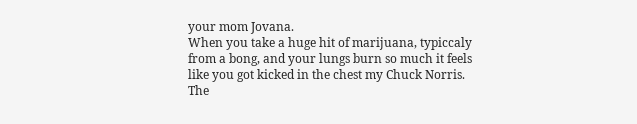your mom Jovana.
When you take a huge hit of marijuana, typiccaly from a bong, and your lungs burn so much it feels like you got kicked in the chest my Chuck Norris.
The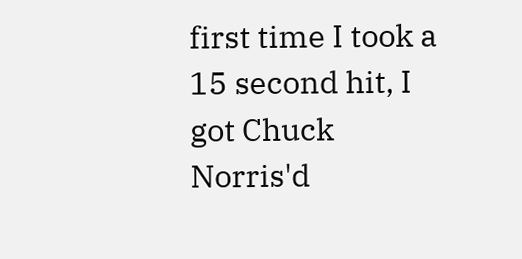first time I took a 15 second hit, I got Chuck Norris'd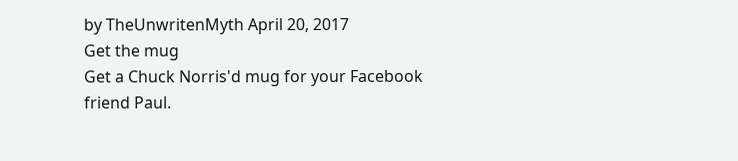by TheUnwritenMyth April 20, 2017
Get the mug
Get a Chuck Norris'd mug for your Facebook friend Paul.